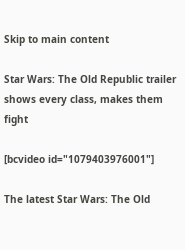Skip to main content

Star Wars: The Old Republic trailer shows every class, makes them fight

[bcvideo id="1079403976001"]

The latest Star Wars: The Old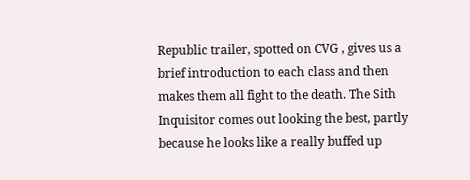Republic trailer, spotted on CVG , gives us a brief introduction to each class and then makes them all fight to the death. The Sith Inquisitor comes out looking the best, partly because he looks like a really buffed up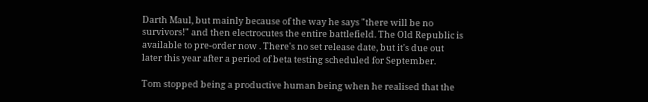Darth Maul, but mainly because of the way he says "there will be no survivors!" and then electrocutes the entire battlefield. The Old Republic is available to pre-order now . There's no set release date, but it's due out later this year after a period of beta testing scheduled for September.

Tom stopped being a productive human being when he realised that the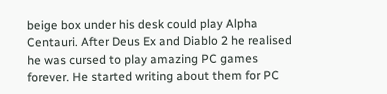beige box under his desk could play Alpha Centauri. After Deus Ex and Diablo 2 he realised he was cursed to play amazing PC games forever. He started writing about them for PC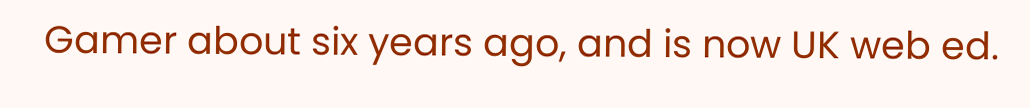Gamer about six years ago, and is now UK web ed.